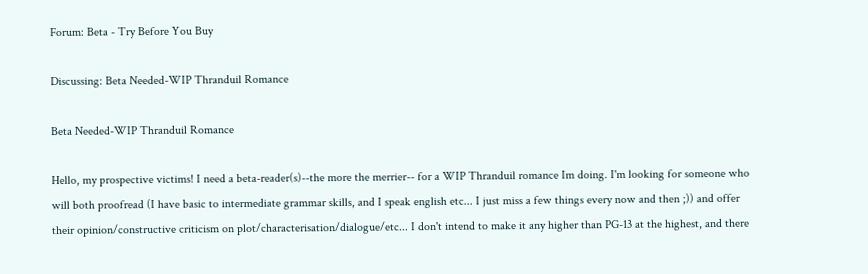Forum: Beta - Try Before You Buy

Discussing: Beta Needed-WIP Thranduil Romance

Beta Needed-WIP Thranduil Romance

Hello, my prospective victims! I need a beta-reader(s)--the more the merrier-- for a WIP Thranduil romance Im doing. I'm looking for someone who will both proofread (I have basic to intermediate grammar skills, and I speak english etc... I just miss a few things every now and then ;)) and offer their opinion/constructive criticism on plot/characterisation/dialogue/etc... I don't intend to make it any higher than PG-13 at the highest, and there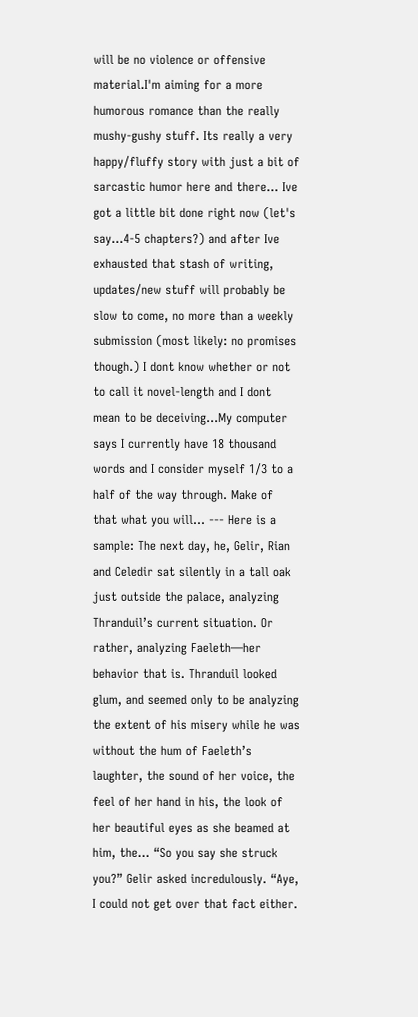will be no violence or offensive material.I'm aiming for a more humorous romance than the really mushy-gushy stuff. Its really a very happy/fluffy story with just a bit of sarcastic humor here and there... Ive got a little bit done right now (let's say...4-5 chapters?) and after Ive exhausted that stash of writing, updates/new stuff will probably be slow to come, no more than a weekly submission (most likely: no promises though.) I dont know whether or not to call it novel-length and I dont mean to be deceiving...My computer says I currently have 18 thousand words and I consider myself 1/3 to a half of the way through. Make of that what you will... --- Here is a sample: The next day, he, Gelir, Rian and Celedir sat silently in a tall oak just outside the palace, analyzing Thranduil’s current situation. Or rather, analyzing Faeleth—her behavior that is. Thranduil looked glum, and seemed only to be analyzing the extent of his misery while he was without the hum of Faeleth’s laughter, the sound of her voice, the feel of her hand in his, the look of her beautiful eyes as she beamed at him, the… “So you say she struck you?” Gelir asked incredulously. “Aye, I could not get over that fact either.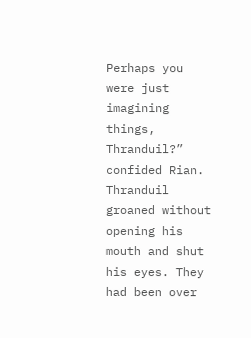Perhaps you were just imagining things, Thranduil?” confided Rian. Thranduil groaned without opening his mouth and shut his eyes. They had been over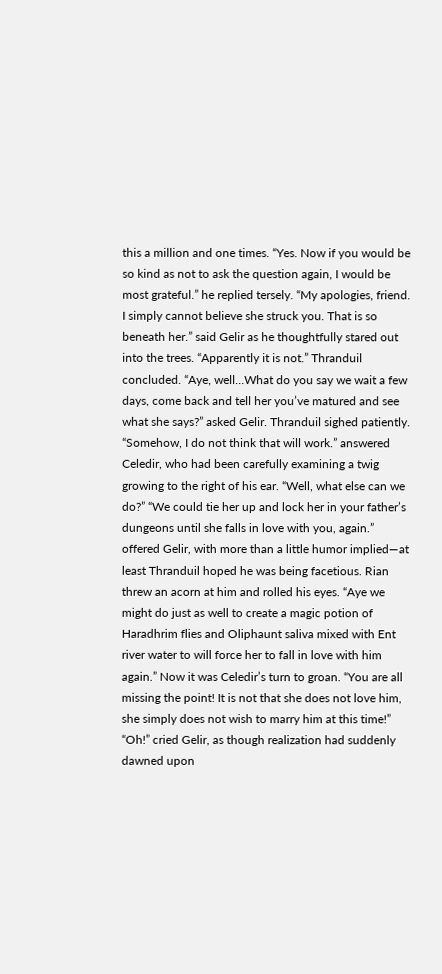this a million and one times. “Yes. Now if you would be so kind as not to ask the question again, I would be most grateful.” he replied tersely. “My apologies, friend. I simply cannot believe she struck you. That is so beneath her.” said Gelir as he thoughtfully stared out into the trees. “Apparently it is not.” Thranduil concluded. “Aye, well…What do you say we wait a few days, come back and tell her you’ve matured and see what she says?” asked Gelir. Thranduil sighed patiently. “Somehow, I do not think that will work.” answered Celedir, who had been carefully examining a twig growing to the right of his ear. “Well, what else can we do?” “We could tie her up and lock her in your father’s dungeons until she falls in love with you, again.” offered Gelir, with more than a little humor implied—at least Thranduil hoped he was being facetious. Rian threw an acorn at him and rolled his eyes. “Aye we might do just as well to create a magic potion of Haradhrim flies and Oliphaunt saliva mixed with Ent river water to will force her to fall in love with him again.” Now it was Celedir’s turn to groan. “You are all missing the point! It is not that she does not love him, she simply does not wish to marry him at this time!” “Oh!” cried Gelir, as though realization had suddenly dawned upon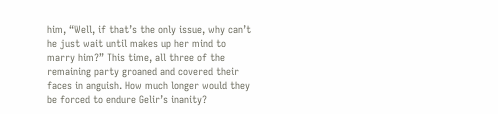him, “Well, if that’s the only issue, why can’t he just wait until makes up her mind to marry him?” This time, all three of the remaining party groaned and covered their faces in anguish. How much longer would they be forced to endure Gelir’s inanity?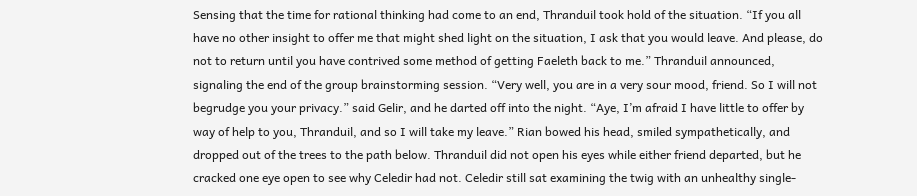Sensing that the time for rational thinking had come to an end, Thranduil took hold of the situation. “If you all have no other insight to offer me that might shed light on the situation, I ask that you would leave. And please, do not to return until you have contrived some method of getting Faeleth back to me.” Thranduil announced, signaling the end of the group brainstorming session. “Very well, you are in a very sour mood, friend. So I will not begrudge you your privacy.” said Gelir, and he darted off into the night. “Aye, I’m afraid I have little to offer by way of help to you, Thranduil, and so I will take my leave.” Rian bowed his head, smiled sympathetically, and dropped out of the trees to the path below. Thranduil did not open his eyes while either friend departed, but he cracked one eye open to see why Celedir had not. Celedir still sat examining the twig with an unhealthy single-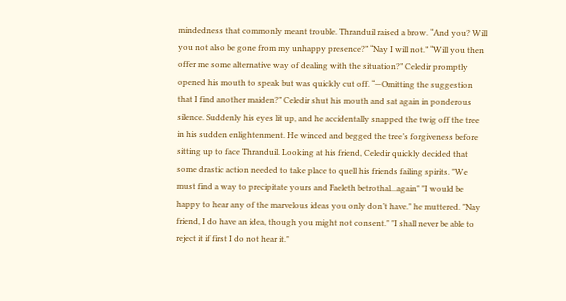mindedness that commonly meant trouble. Thranduil raised a brow. “And you? Will you not also be gone from my unhappy presence?” “Nay I will not.” “Will you then offer me some alternative way of dealing with the situation?” Celedir promptly opened his mouth to speak but was quickly cut off. “—Omitting the suggestion that I find another maiden?” Celedir shut his mouth and sat again in ponderous silence. Suddenly his eyes lit up, and he accidentally snapped the twig off the tree in his sudden enlightenment. He winced and begged the tree’s forgiveness before sitting up to face Thranduil. Looking at his friend, Celedir quickly decided that some drastic action needed to take place to quell his friends failing spirits. "We must find a way to precipitate yours and Faeleth betrothal...again" "I would be happy to hear any of the marvelous ideas you only don’t have." he muttered. "Nay friend, I do have an idea, though you might not consent." "I shall never be able to reject it if first I do not hear it."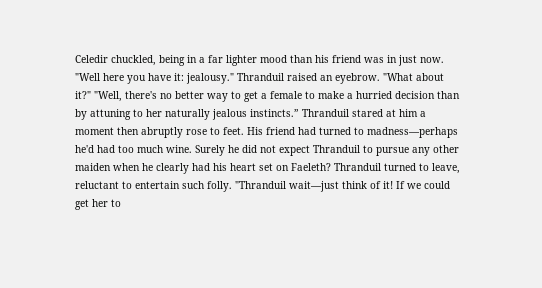Celedir chuckled, being in a far lighter mood than his friend was in just now. "Well here you have it: jealousy." Thranduil raised an eyebrow. "What about it?" "Well, there's no better way to get a female to make a hurried decision than by attuning to her naturally jealous instincts.” Thranduil stared at him a moment then abruptly rose to feet. His friend had turned to madness—perhaps he'd had too much wine. Surely he did not expect Thranduil to pursue any other maiden when he clearly had his heart set on Faeleth? Thranduil turned to leave, reluctant to entertain such folly. "Thranduil wait—just think of it! If we could get her to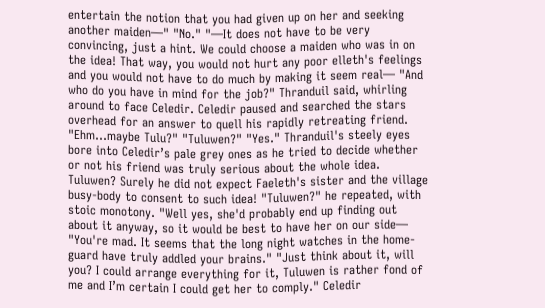entertain the notion that you had given up on her and seeking another maiden—" "No." "—It does not have to be very convincing, just a hint. We could choose a maiden who was in on the idea! That way, you would not hurt any poor elleth's feelings and you would not have to do much by making it seem real— "And who do you have in mind for the job?" Thranduil said, whirling around to face Celedir. Celedir paused and searched the stars overhead for an answer to quell his rapidly retreating friend. "Ehm...maybe Tulu?" "Tuluwen?" "Yes." Thranduil's steely eyes bore into Celedir’s pale grey ones as he tried to decide whether or not his friend was truly serious about the whole idea. Tuluwen? Surely he did not expect Faeleth's sister and the village busy-body to consent to such idea! "Tuluwen?" he repeated, with stoic monotony. "Well yes, she'd probably end up finding out about it anyway, so it would be best to have her on our side— "You're mad. It seems that the long night watches in the home-guard have truly addled your brains." "Just think about it, will you? I could arrange everything for it, Tuluwen is rather fond of me and I’m certain I could get her to comply." Celedir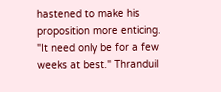hastened to make his proposition more enticing. "It need only be for a few weeks at best." Thranduil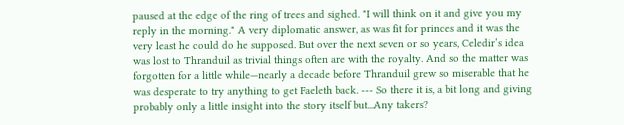paused at the edge of the ring of trees and sighed. "I will think on it and give you my reply in the morning." A very diplomatic answer, as was fit for princes and it was the very least he could do he supposed. But over the next seven or so years, Celedir’s idea was lost to Thranduil as trivial things often are with the royalty. And so the matter was forgotten for a little while—nearly a decade before Thranduil grew so miserable that he was desperate to try anything to get Faeleth back. --- So there it is, a bit long and giving probably only a little insight into the story itself but...Any takers?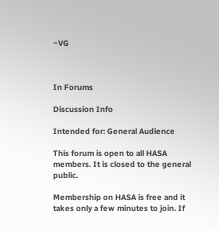~VG



In Forums

Discussion Info

Intended for: General Audience

This forum is open to all HASA members. It is closed to the general public.

Membership on HASA is free and it takes only a few minutes to join. If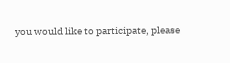you would like to participate, please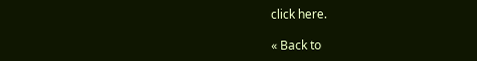click here.

« Back to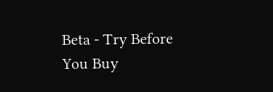Beta - Try Before You Buy